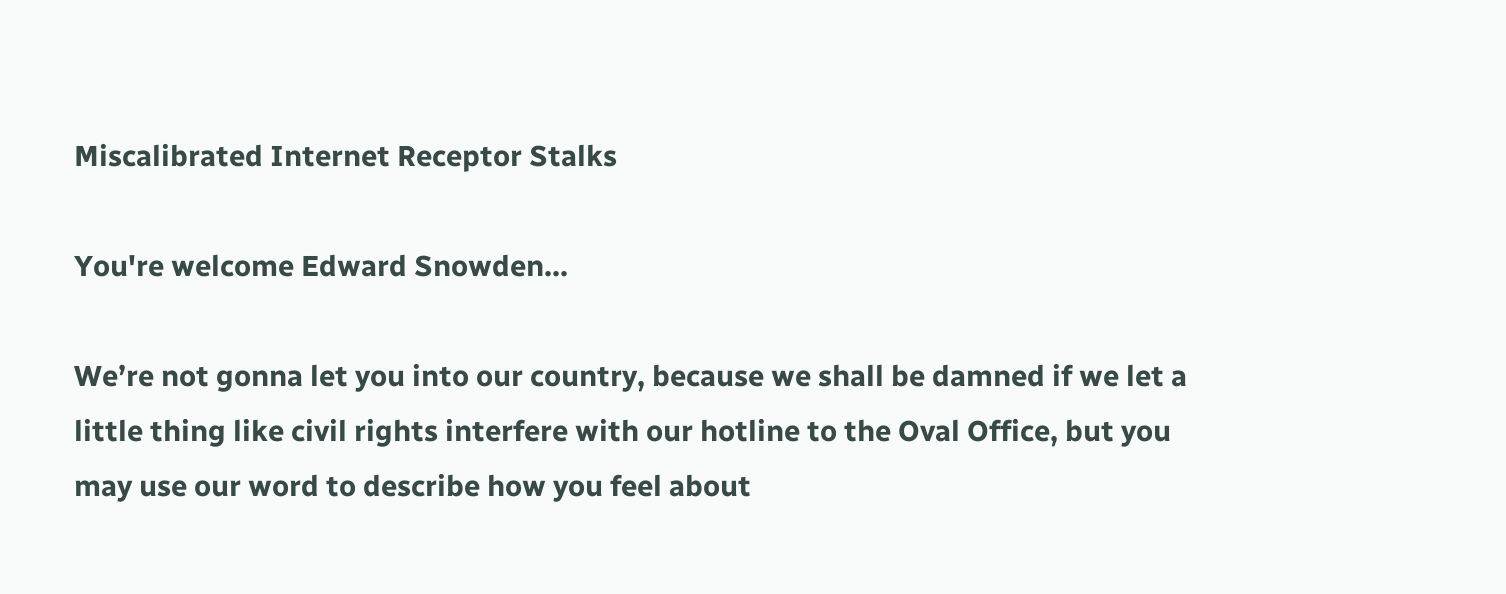Miscalibrated Internet Receptor Stalks

You're welcome Edward Snowden...

We’re not gonna let you into our country, because we shall be damned if we let a little thing like civil rights interfere with our hotline to the Oval Office, but you may use our word to describe how you feel about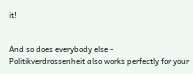it!


And so does everybody else - Politikverdrossenheit also works perfectly for your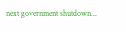next government shutdown...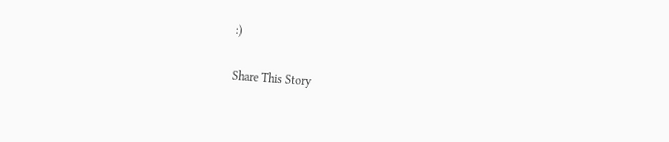:)

Share This Story